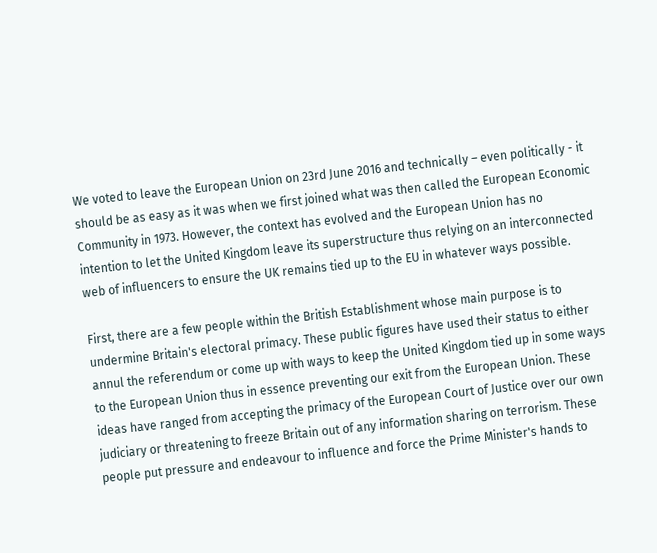We voted to leave the European Union on 23rd June 2016 and technically – even politically - it should be as easy as it was when we first joined what was then called the European Economic Community in 1973. However, the context has evolved and the European Union has no intention to let the United Kingdom leave its superstructure thus relying on an interconnected web of influencers to ensure the UK remains tied up to the EU in whatever ways possible.

First, there are a few people within the British Establishment whose main purpose is to undermine Britain's electoral primacy. These public figures have used their status to either annul the referendum or come up with ways to keep the United Kingdom tied up in some ways to the European Union thus in essence preventing our exit from the European Union. These ideas have ranged from accepting the primacy of the European Court of Justice over our own judiciary or threatening to freeze Britain out of any information sharing on terrorism. These people put pressure and endeavour to influence and force the Prime Minister's hands to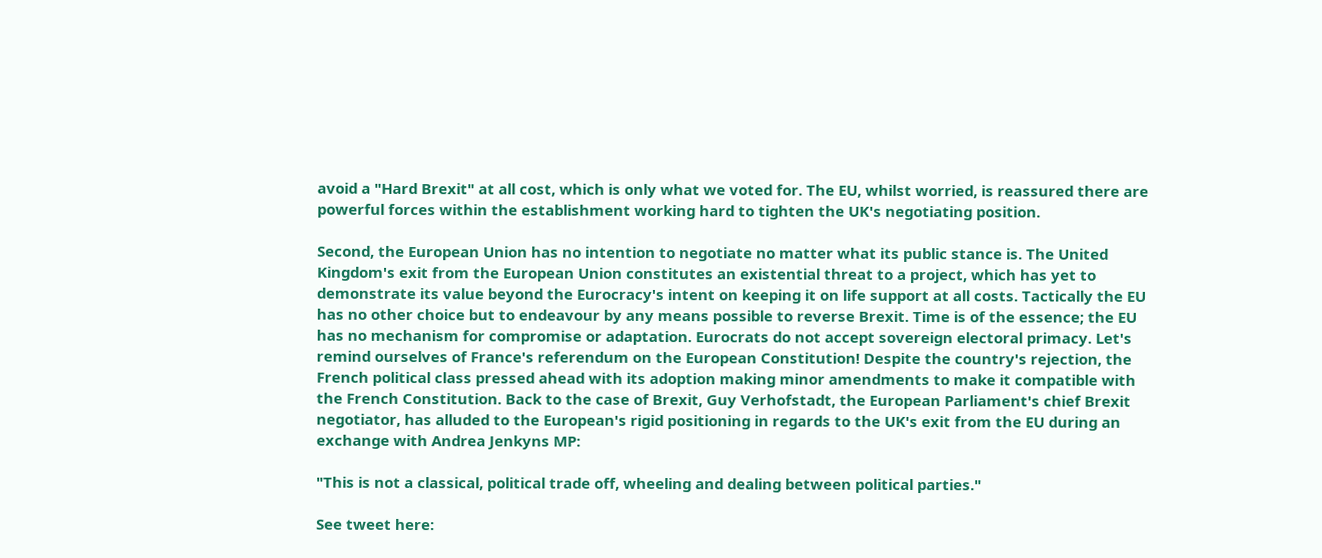avoid a "Hard Brexit" at all cost, which is only what we voted for. The EU, whilst worried, is reassured there are powerful forces within the establishment working hard to tighten the UK's negotiating position.

Second, the European Union has no intention to negotiate no matter what its public stance is. The United Kingdom's exit from the European Union constitutes an existential threat to a project, which has yet to demonstrate its value beyond the Eurocracy's intent on keeping it on life support at all costs. Tactically the EU has no other choice but to endeavour by any means possible to reverse Brexit. Time is of the essence; the EU has no mechanism for compromise or adaptation. Eurocrats do not accept sovereign electoral primacy. Let's remind ourselves of France's referendum on the European Constitution! Despite the country's rejection, the French political class pressed ahead with its adoption making minor amendments to make it compatible with the French Constitution. Back to the case of Brexit, Guy Verhofstadt, the European Parliament's chief Brexit negotiator, has alluded to the European's rigid positioning in regards to the UK's exit from the EU during an exchange with Andrea Jenkyns MP:

"This is not a classical, political trade off, wheeling and dealing between political parties."

See tweet here: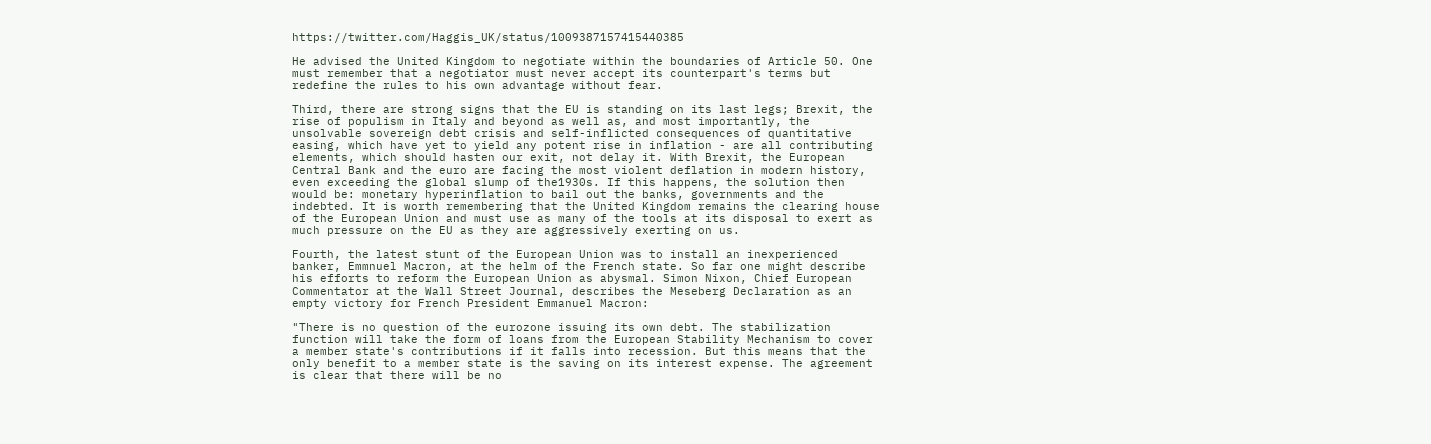https://twitter.com/Haggis_UK/status/1009387157415440385

He advised the United Kingdom to negotiate within the boundaries of Article 50. One must remember that a negotiator must never accept its counterpart's terms but redefine the rules to his own advantage without fear.

Third, there are strong signs that the EU is standing on its last legs; Brexit, the rise of populism in Italy and beyond as well as, and most importantly, the unsolvable sovereign debt crisis and self-inflicted consequences of quantitative easing, which have yet to yield any potent rise in inflation - are all contributing elements, which should hasten our exit, not delay it. With Brexit, the European Central Bank and the euro are facing the most violent deflation in modern history, even exceeding the global slump of the1930s. If this happens, the solution then would be: monetary hyperinflation to bail out the banks, governments and the indebted. It is worth remembering that the United Kingdom remains the clearing house of the European Union and must use as many of the tools at its disposal to exert as much pressure on the EU as they are aggressively exerting on us.

Fourth, the latest stunt of the European Union was to install an inexperienced banker, Emmnuel Macron, at the helm of the French state. So far one might describe his efforts to reform the European Union as abysmal. Simon Nixon, Chief European Commentator at the Wall Street Journal, describes the Meseberg Declaration as an empty victory for French President Emmanuel Macron:

"There is no question of the eurozone issuing its own debt. The stabilization function will take the form of loans from the European Stability Mechanism to cover a member state's contributions if it falls into recession. But this means that the only benefit to a member state is the saving on its interest expense. The agreement is clear that there will be no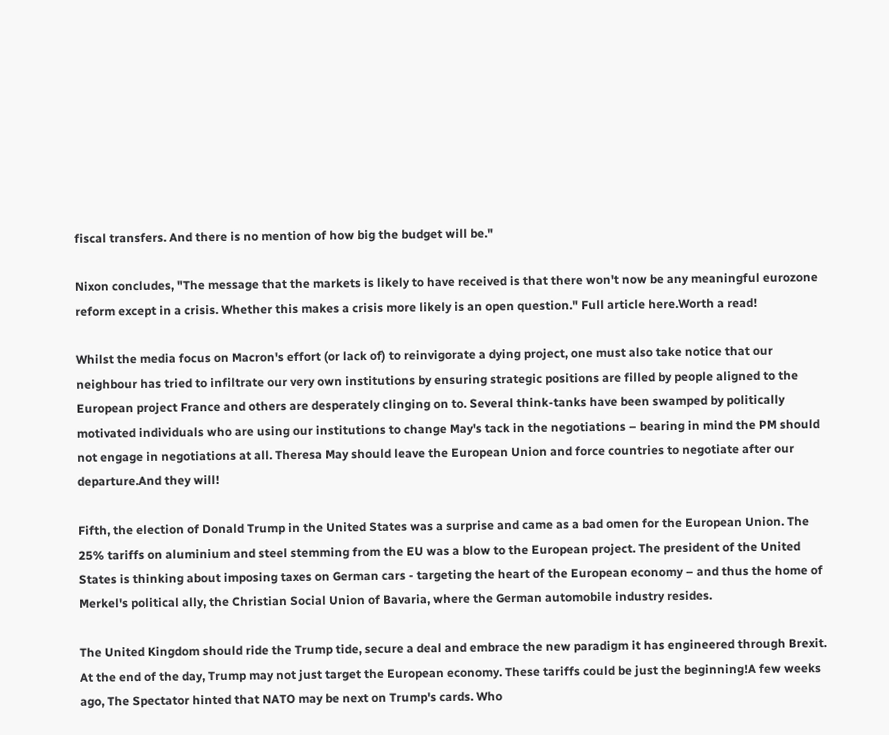fiscal transfers. And there is no mention of how big the budget will be."

Nixon concludes, "The message that the markets is likely to have received is that there won't now be any meaningful eurozone reform except in a crisis. Whether this makes a crisis more likely is an open question." Full article here.Worth a read!

Whilst the media focus on Macron's effort (or lack of) to reinvigorate a dying project, one must also take notice that our neighbour has tried to infiltrate our very own institutions by ensuring strategic positions are filled by people aligned to the European project France and others are desperately clinging on to. Several think-tanks have been swamped by politically motivated individuals who are using our institutions to change May's tack in the negotiations – bearing in mind the PM should not engage in negotiations at all. Theresa May should leave the European Union and force countries to negotiate after our departure.And they will!

Fifth, the election of Donald Trump in the United States was a surprise and came as a bad omen for the European Union. The 25% tariffs on aluminium and steel stemming from the EU was a blow to the European project. The president of the United States is thinking about imposing taxes on German cars - targeting the heart of the European economy – and thus the home of Merkel's political ally, the Christian Social Union of Bavaria, where the German automobile industry resides.

The United Kingdom should ride the Trump tide, secure a deal and embrace the new paradigm it has engineered through Brexit. At the end of the day, Trump may not just target the European economy. These tariffs could be just the beginning!A few weeks ago, The Spectator hinted that NATO may be next on Trump's cards. Who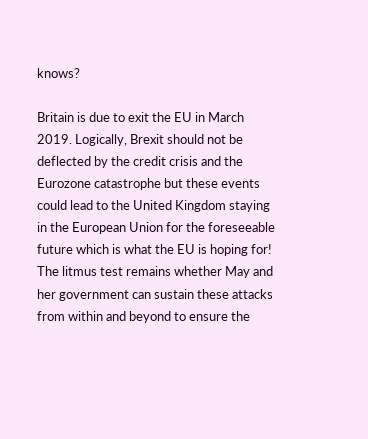knows?

Britain is due to exit the EU in March 2019. Logically, Brexit should not be deflected by the credit crisis and the Eurozone catastrophe but these events could lead to the United Kingdom staying in the European Union for the foreseeable future which is what the EU is hoping for! The litmus test remains whether May and her government can sustain these attacks from within and beyond to ensure the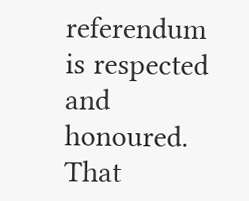referendum is respected and honoured. That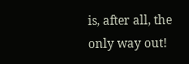is, after all, the only way out!